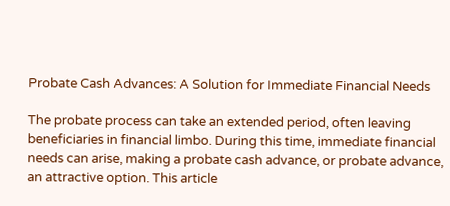Probate Cash Advances: A Solution for Immediate Financial Needs

The probate process can take an extended period, often leaving beneficiaries in financial limbo. During this time, immediate financial needs can arise, making a probate cash advance, or probate advance, an attractive option. This article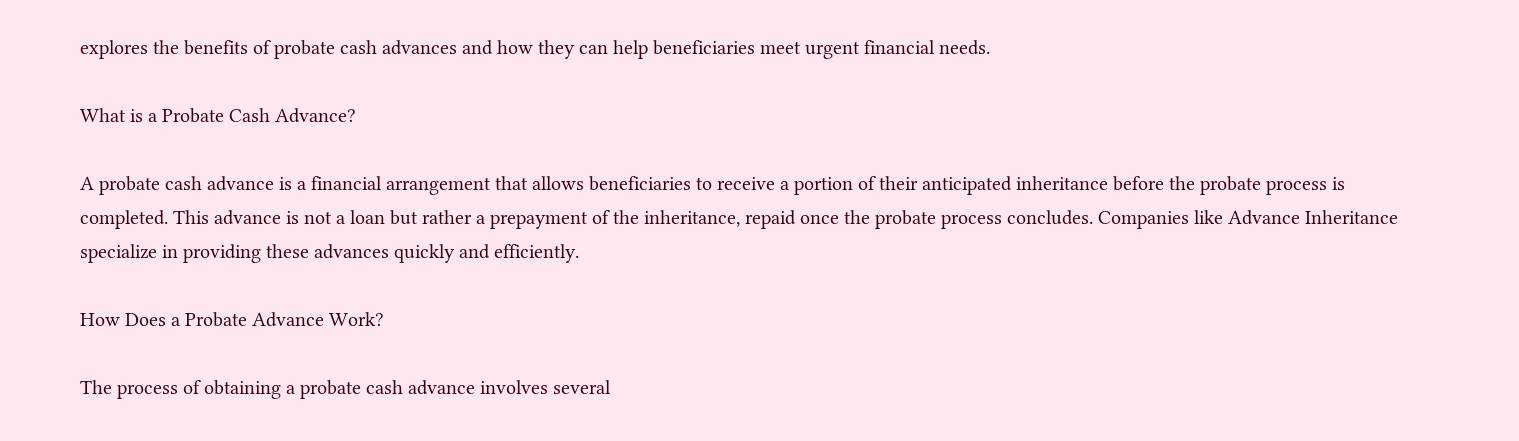explores the benefits of probate cash advances and how they can help beneficiaries meet urgent financial needs.

What is a Probate Cash Advance?

A probate cash advance is a financial arrangement that allows beneficiaries to receive a portion of their anticipated inheritance before the probate process is completed. This advance is not a loan but rather a prepayment of the inheritance, repaid once the probate process concludes. Companies like Advance Inheritance specialize in providing these advances quickly and efficiently.

How Does a Probate Advance Work?

The process of obtaining a probate cash advance involves several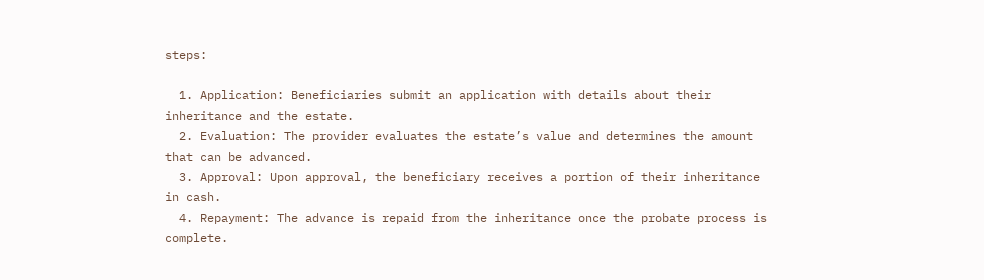steps:

  1. Application: Beneficiaries submit an application with details about their inheritance and the estate.
  2. Evaluation: The provider evaluates the estate’s value and determines the amount that can be advanced.
  3. Approval: Upon approval, the beneficiary receives a portion of their inheritance in cash.
  4. Repayment: The advance is repaid from the inheritance once the probate process is complete.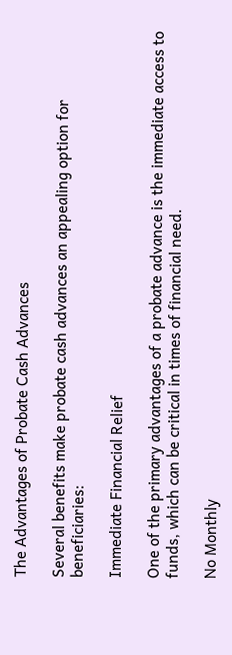The Advantages of Probate Cash Advances

Several benefits make probate cash advances an appealing option for beneficiaries:

Immediate Financial Relief

One of the primary advantages of a probate advance is the immediate access to funds, which can be critical in times of financial need.

No Monthly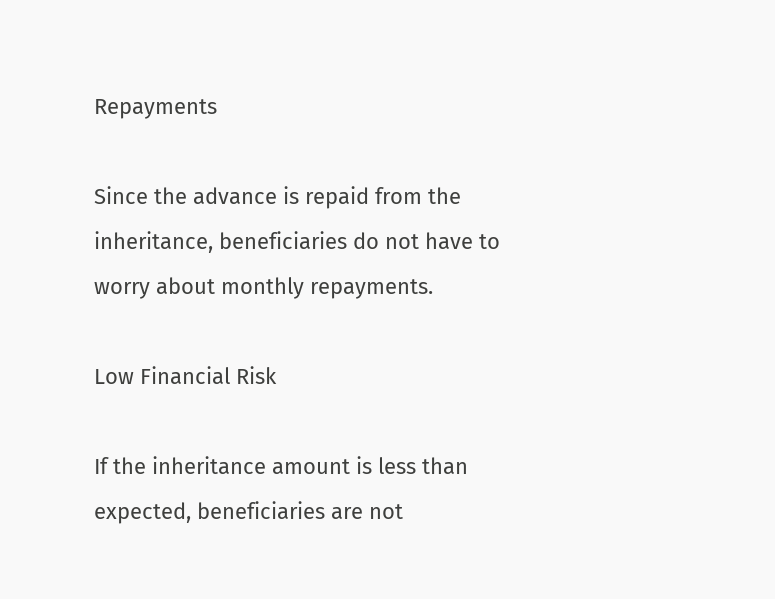Repayments

Since the advance is repaid from the inheritance, beneficiaries do not have to worry about monthly repayments.

Low Financial Risk

If the inheritance amount is less than expected, beneficiaries are not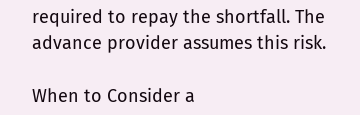required to repay the shortfall. The advance provider assumes this risk.

When to Consider a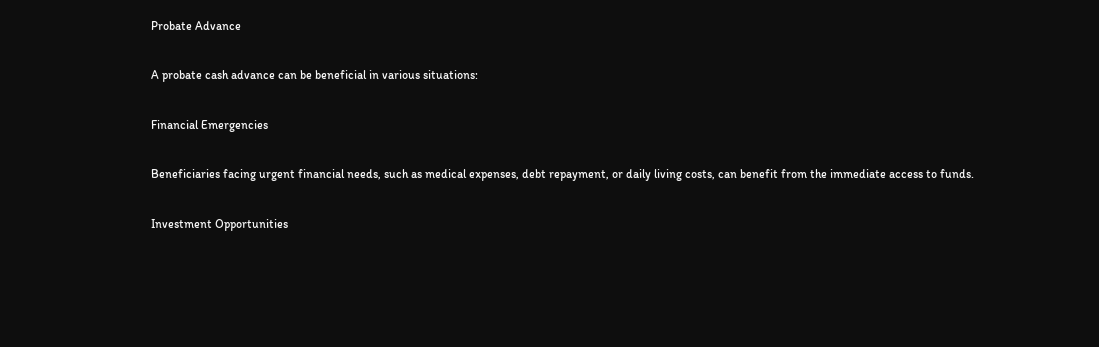Probate Advance

A probate cash advance can be beneficial in various situations:

Financial Emergencies

Beneficiaries facing urgent financial needs, such as medical expenses, debt repayment, or daily living costs, can benefit from the immediate access to funds.

Investment Opportunities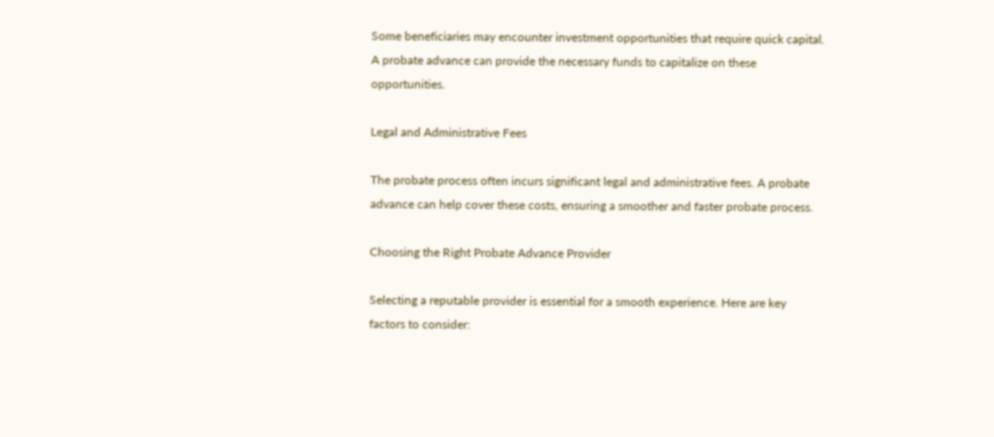Some beneficiaries may encounter investment opportunities that require quick capital. A probate advance can provide the necessary funds to capitalize on these opportunities.

Legal and Administrative Fees

The probate process often incurs significant legal and administrative fees. A probate advance can help cover these costs, ensuring a smoother and faster probate process.

Choosing the Right Probate Advance Provider

Selecting a reputable provider is essential for a smooth experience. Here are key factors to consider: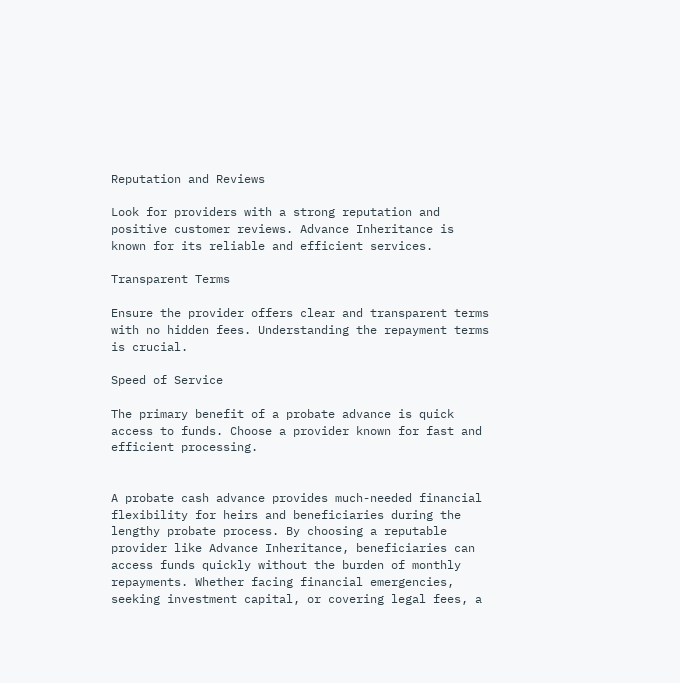Reputation and Reviews

Look for providers with a strong reputation and positive customer reviews. Advance Inheritance is known for its reliable and efficient services.

Transparent Terms

Ensure the provider offers clear and transparent terms with no hidden fees. Understanding the repayment terms is crucial.

Speed of Service

The primary benefit of a probate advance is quick access to funds. Choose a provider known for fast and efficient processing.


A probate cash advance provides much-needed financial flexibility for heirs and beneficiaries during the lengthy probate process. By choosing a reputable provider like Advance Inheritance, beneficiaries can access funds quickly without the burden of monthly repayments. Whether facing financial emergencies, seeking investment capital, or covering legal fees, a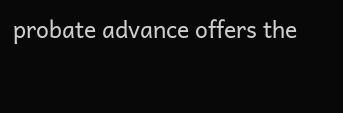probate advance offers the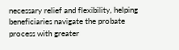necessary relief and flexibility, helping beneficiaries navigate the probate process with greater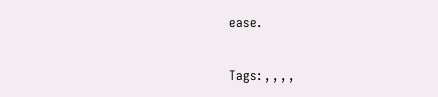ease.

Tags: , , , ,